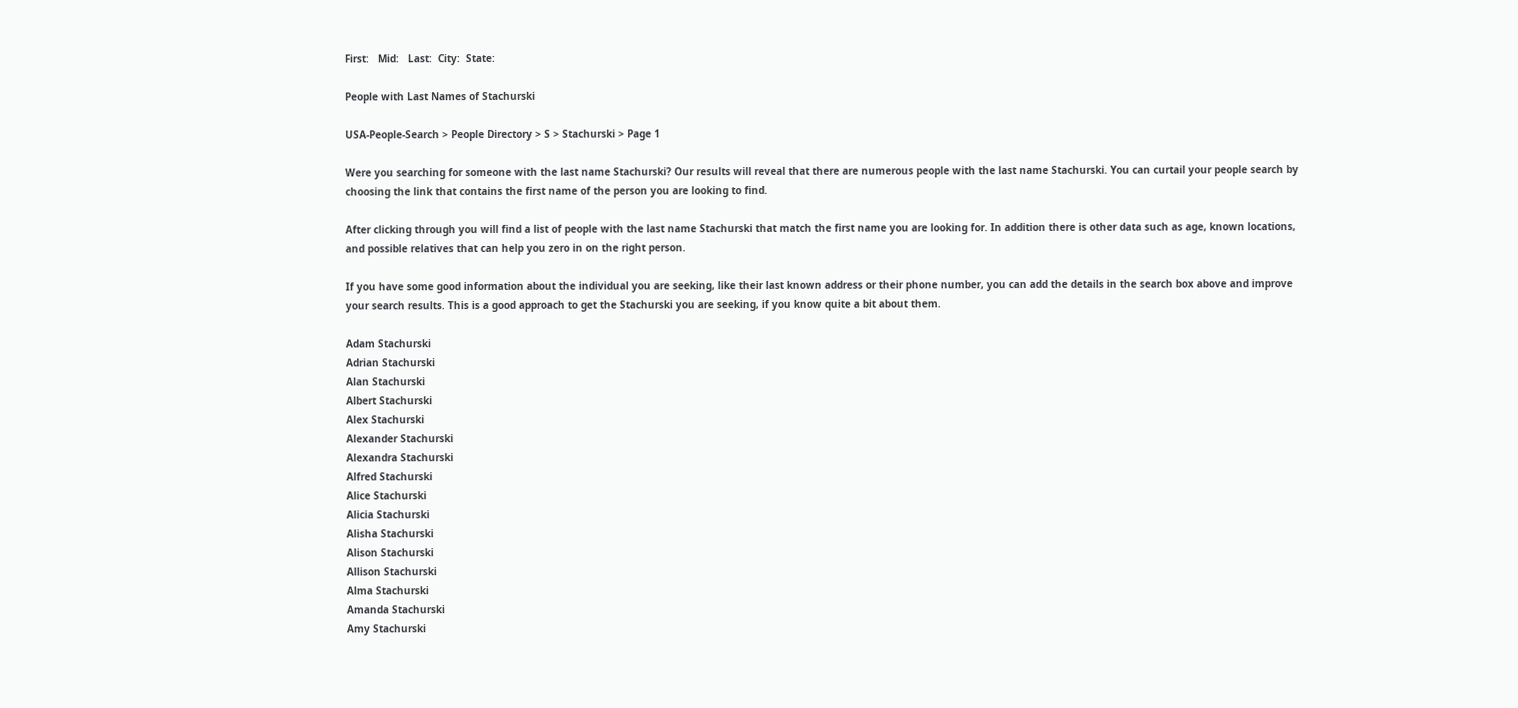First:   Mid:   Last:  City:  State:

People with Last Names of Stachurski

USA-People-Search > People Directory > S > Stachurski > Page 1

Were you searching for someone with the last name Stachurski? Our results will reveal that there are numerous people with the last name Stachurski. You can curtail your people search by choosing the link that contains the first name of the person you are looking to find.

After clicking through you will find a list of people with the last name Stachurski that match the first name you are looking for. In addition there is other data such as age, known locations, and possible relatives that can help you zero in on the right person.

If you have some good information about the individual you are seeking, like their last known address or their phone number, you can add the details in the search box above and improve your search results. This is a good approach to get the Stachurski you are seeking, if you know quite a bit about them.

Adam Stachurski
Adrian Stachurski
Alan Stachurski
Albert Stachurski
Alex Stachurski
Alexander Stachurski
Alexandra Stachurski
Alfred Stachurski
Alice Stachurski
Alicia Stachurski
Alisha Stachurski
Alison Stachurski
Allison Stachurski
Alma Stachurski
Amanda Stachurski
Amy Stachurski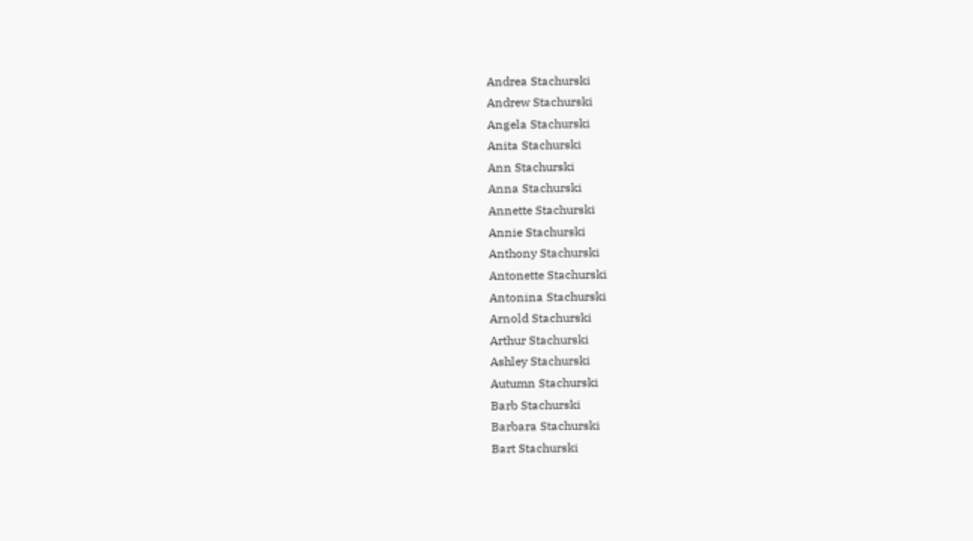Andrea Stachurski
Andrew Stachurski
Angela Stachurski
Anita Stachurski
Ann Stachurski
Anna Stachurski
Annette Stachurski
Annie Stachurski
Anthony Stachurski
Antonette Stachurski
Antonina Stachurski
Arnold Stachurski
Arthur Stachurski
Ashley Stachurski
Autumn Stachurski
Barb Stachurski
Barbara Stachurski
Bart Stachurski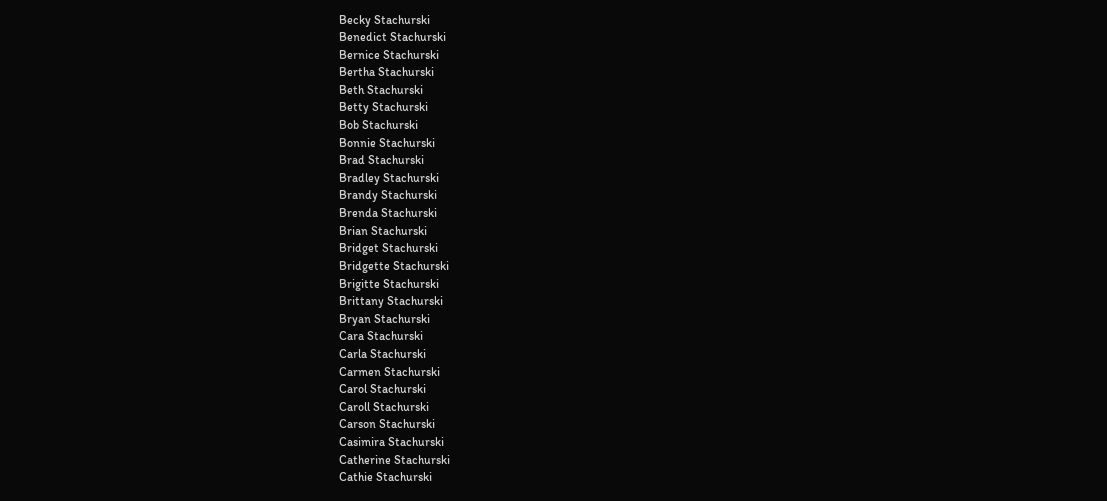Becky Stachurski
Benedict Stachurski
Bernice Stachurski
Bertha Stachurski
Beth Stachurski
Betty Stachurski
Bob Stachurski
Bonnie Stachurski
Brad Stachurski
Bradley Stachurski
Brandy Stachurski
Brenda Stachurski
Brian Stachurski
Bridget Stachurski
Bridgette Stachurski
Brigitte Stachurski
Brittany Stachurski
Bryan Stachurski
Cara Stachurski
Carla Stachurski
Carmen Stachurski
Carol Stachurski
Caroll Stachurski
Carson Stachurski
Casimira Stachurski
Catherine Stachurski
Cathie Stachurski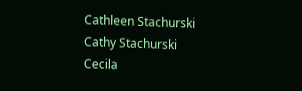Cathleen Stachurski
Cathy Stachurski
Cecila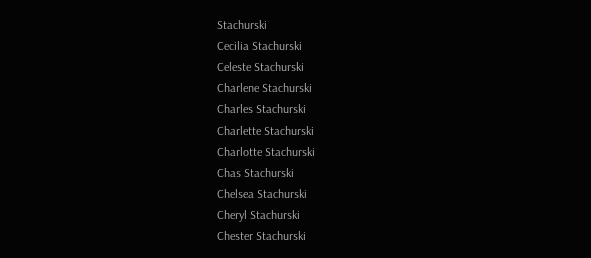Stachurski
Cecilia Stachurski
Celeste Stachurski
Charlene Stachurski
Charles Stachurski
Charlette Stachurski
Charlotte Stachurski
Chas Stachurski
Chelsea Stachurski
Cheryl Stachurski
Chester Stachurski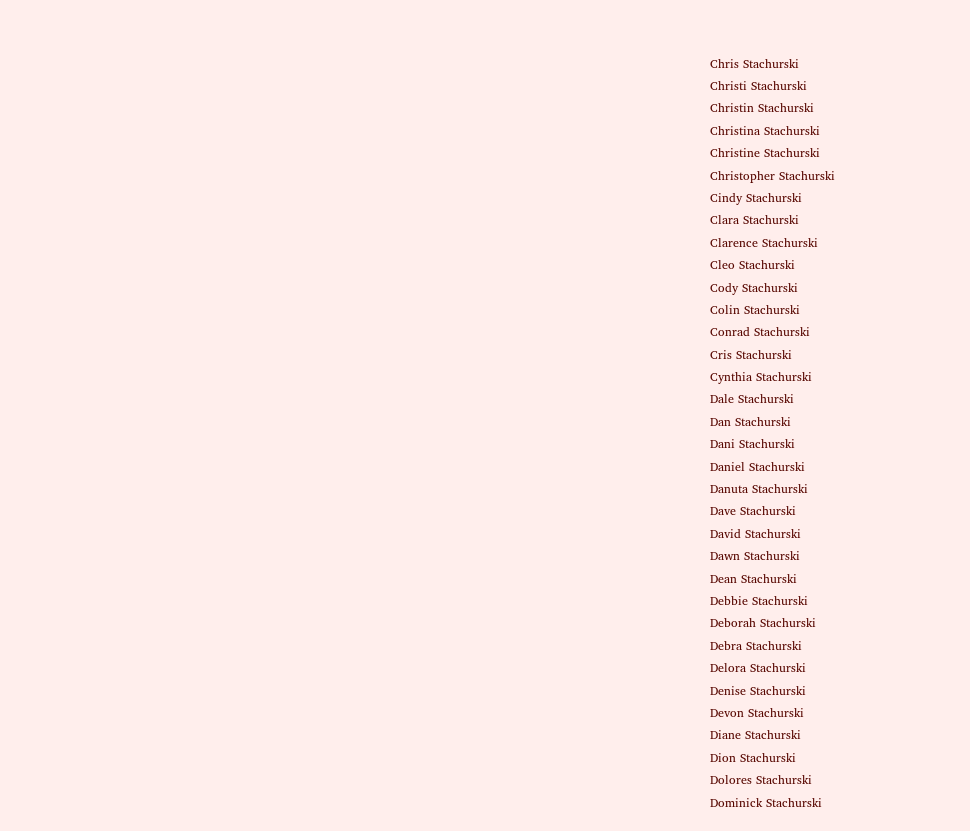Chris Stachurski
Christi Stachurski
Christin Stachurski
Christina Stachurski
Christine Stachurski
Christopher Stachurski
Cindy Stachurski
Clara Stachurski
Clarence Stachurski
Cleo Stachurski
Cody Stachurski
Colin Stachurski
Conrad Stachurski
Cris Stachurski
Cynthia Stachurski
Dale Stachurski
Dan Stachurski
Dani Stachurski
Daniel Stachurski
Danuta Stachurski
Dave Stachurski
David Stachurski
Dawn Stachurski
Dean Stachurski
Debbie Stachurski
Deborah Stachurski
Debra Stachurski
Delora Stachurski
Denise Stachurski
Devon Stachurski
Diane Stachurski
Dion Stachurski
Dolores Stachurski
Dominick Stachurski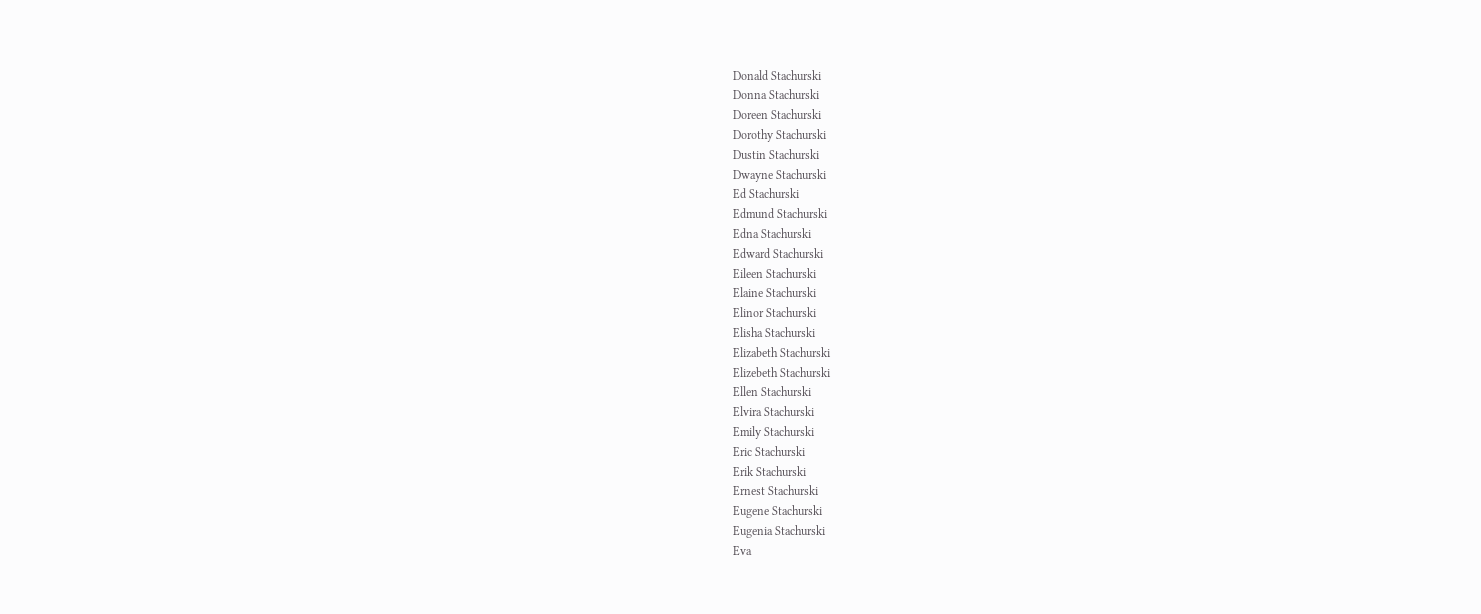Donald Stachurski
Donna Stachurski
Doreen Stachurski
Dorothy Stachurski
Dustin Stachurski
Dwayne Stachurski
Ed Stachurski
Edmund Stachurski
Edna Stachurski
Edward Stachurski
Eileen Stachurski
Elaine Stachurski
Elinor Stachurski
Elisha Stachurski
Elizabeth Stachurski
Elizebeth Stachurski
Ellen Stachurski
Elvira Stachurski
Emily Stachurski
Eric Stachurski
Erik Stachurski
Ernest Stachurski
Eugene Stachurski
Eugenia Stachurski
Eva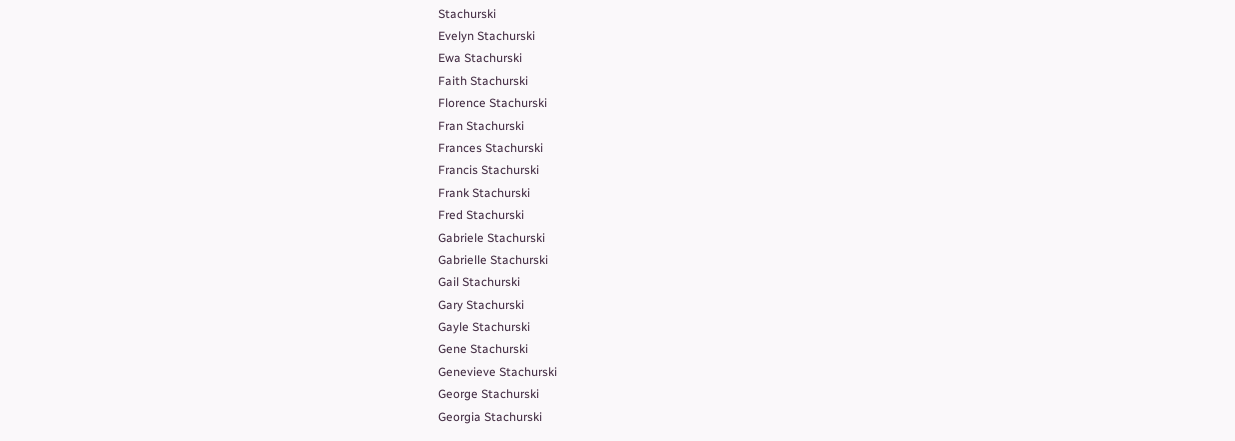Stachurski
Evelyn Stachurski
Ewa Stachurski
Faith Stachurski
Florence Stachurski
Fran Stachurski
Frances Stachurski
Francis Stachurski
Frank Stachurski
Fred Stachurski
Gabriele Stachurski
Gabrielle Stachurski
Gail Stachurski
Gary Stachurski
Gayle Stachurski
Gene Stachurski
Genevieve Stachurski
George Stachurski
Georgia Stachurski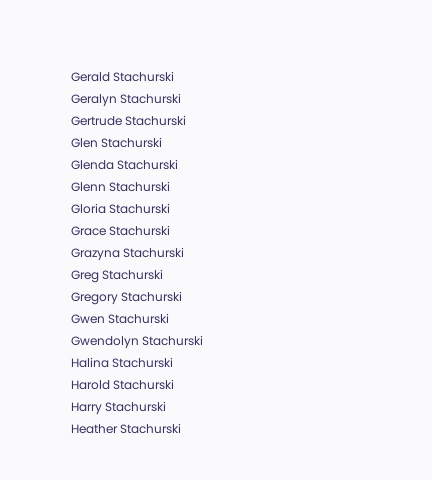Gerald Stachurski
Geralyn Stachurski
Gertrude Stachurski
Glen Stachurski
Glenda Stachurski
Glenn Stachurski
Gloria Stachurski
Grace Stachurski
Grazyna Stachurski
Greg Stachurski
Gregory Stachurski
Gwen Stachurski
Gwendolyn Stachurski
Halina Stachurski
Harold Stachurski
Harry Stachurski
Heather Stachurski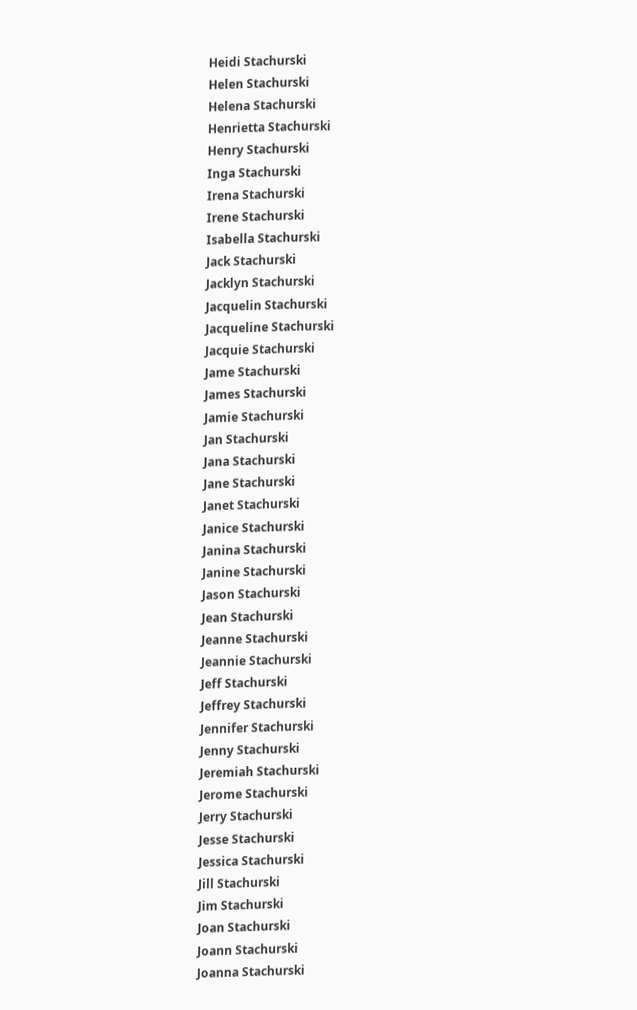Heidi Stachurski
Helen Stachurski
Helena Stachurski
Henrietta Stachurski
Henry Stachurski
Inga Stachurski
Irena Stachurski
Irene Stachurski
Isabella Stachurski
Jack Stachurski
Jacklyn Stachurski
Jacquelin Stachurski
Jacqueline Stachurski
Jacquie Stachurski
Jame Stachurski
James Stachurski
Jamie Stachurski
Jan Stachurski
Jana Stachurski
Jane Stachurski
Janet Stachurski
Janice Stachurski
Janina Stachurski
Janine Stachurski
Jason Stachurski
Jean Stachurski
Jeanne Stachurski
Jeannie Stachurski
Jeff Stachurski
Jeffrey Stachurski
Jennifer Stachurski
Jenny Stachurski
Jeremiah Stachurski
Jerome Stachurski
Jerry Stachurski
Jesse Stachurski
Jessica Stachurski
Jill Stachurski
Jim Stachurski
Joan Stachurski
Joann Stachurski
Joanna Stachurski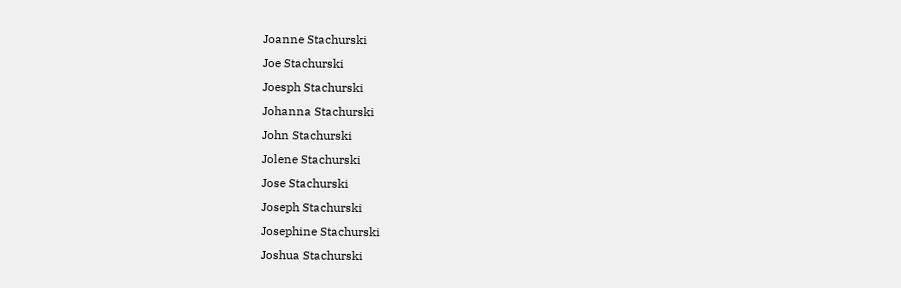Joanne Stachurski
Joe Stachurski
Joesph Stachurski
Johanna Stachurski
John Stachurski
Jolene Stachurski
Jose Stachurski
Joseph Stachurski
Josephine Stachurski
Joshua Stachurski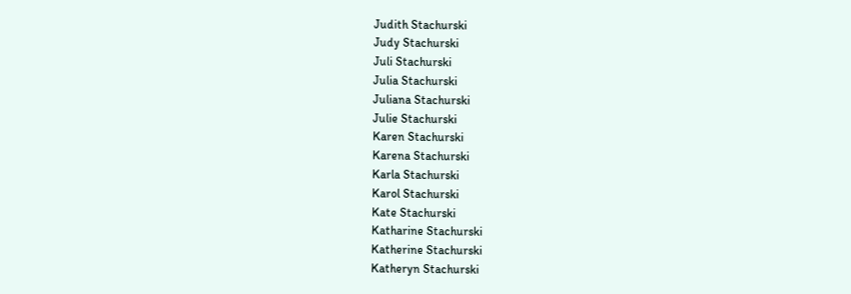Judith Stachurski
Judy Stachurski
Juli Stachurski
Julia Stachurski
Juliana Stachurski
Julie Stachurski
Karen Stachurski
Karena Stachurski
Karla Stachurski
Karol Stachurski
Kate Stachurski
Katharine Stachurski
Katherine Stachurski
Katheryn Stachurski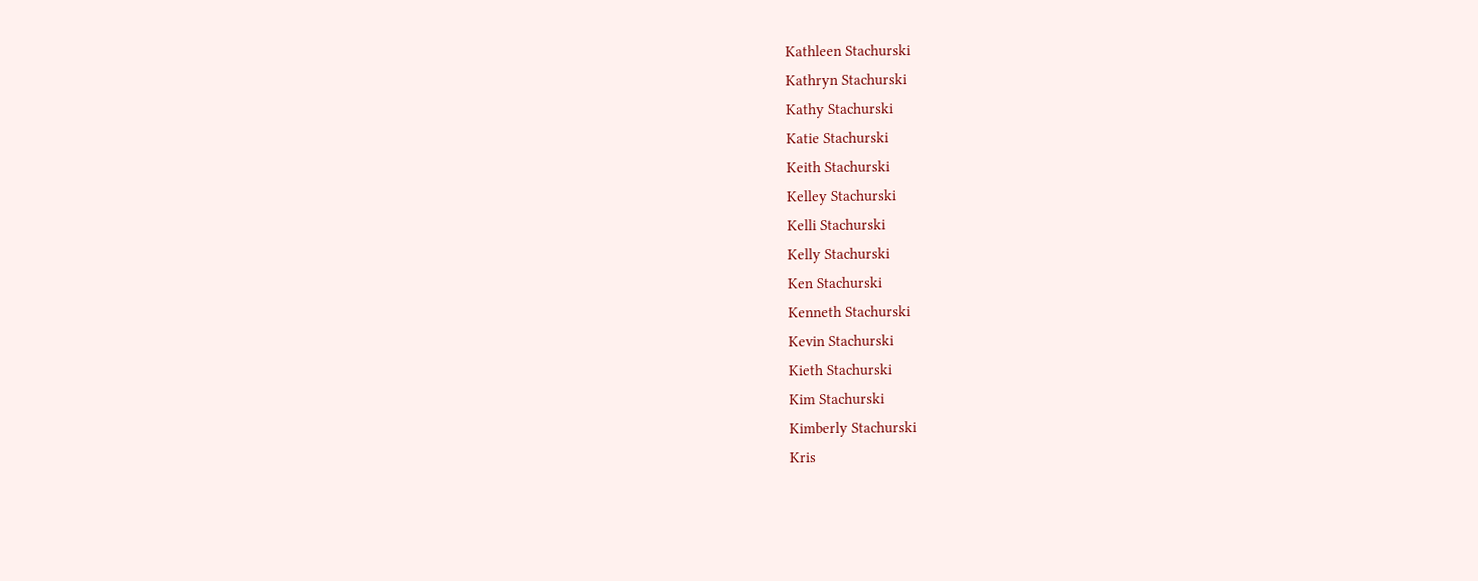Kathleen Stachurski
Kathryn Stachurski
Kathy Stachurski
Katie Stachurski
Keith Stachurski
Kelley Stachurski
Kelli Stachurski
Kelly Stachurski
Ken Stachurski
Kenneth Stachurski
Kevin Stachurski
Kieth Stachurski
Kim Stachurski
Kimberly Stachurski
Kris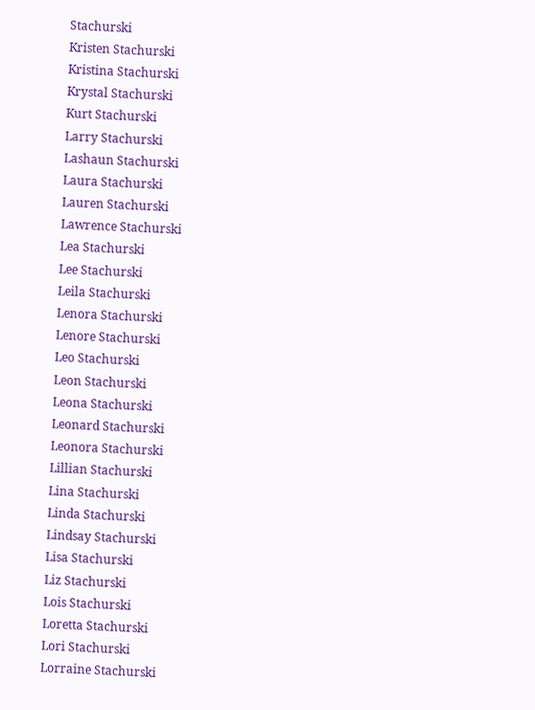Stachurski
Kristen Stachurski
Kristina Stachurski
Krystal Stachurski
Kurt Stachurski
Larry Stachurski
Lashaun Stachurski
Laura Stachurski
Lauren Stachurski
Lawrence Stachurski
Lea Stachurski
Lee Stachurski
Leila Stachurski
Lenora Stachurski
Lenore Stachurski
Leo Stachurski
Leon Stachurski
Leona Stachurski
Leonard Stachurski
Leonora Stachurski
Lillian Stachurski
Lina Stachurski
Linda Stachurski
Lindsay Stachurski
Lisa Stachurski
Liz Stachurski
Lois Stachurski
Loretta Stachurski
Lori Stachurski
Lorraine Stachurski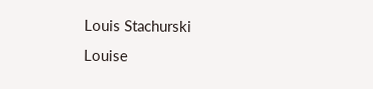Louis Stachurski
Louise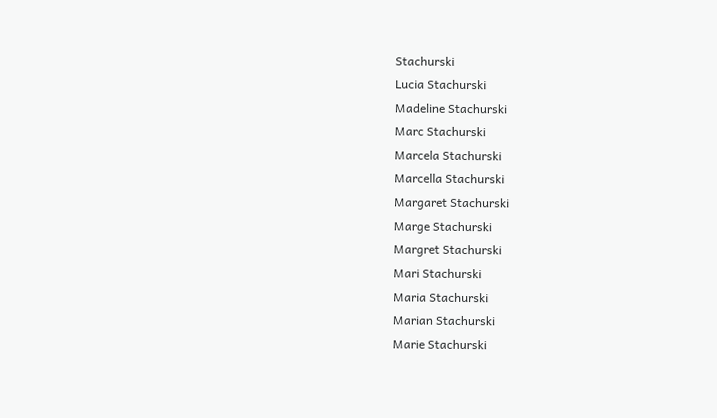Stachurski
Lucia Stachurski
Madeline Stachurski
Marc Stachurski
Marcela Stachurski
Marcella Stachurski
Margaret Stachurski
Marge Stachurski
Margret Stachurski
Mari Stachurski
Maria Stachurski
Marian Stachurski
Marie Stachurski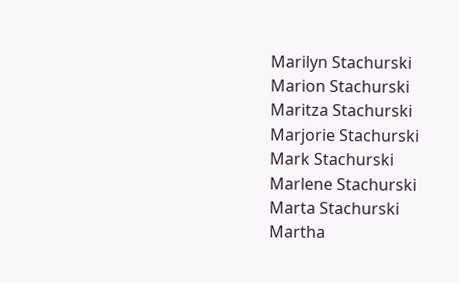Marilyn Stachurski
Marion Stachurski
Maritza Stachurski
Marjorie Stachurski
Mark Stachurski
Marlene Stachurski
Marta Stachurski
Martha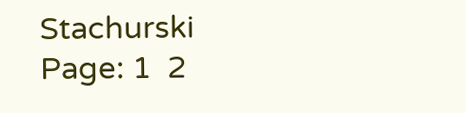Stachurski
Page: 1  2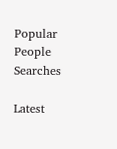Popular People Searches

Latest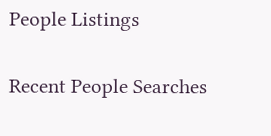People Listings

Recent People Searches